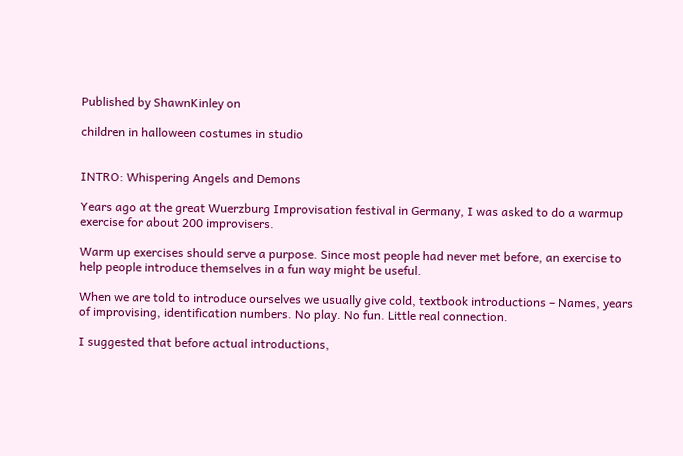Published by ShawnKinley on

children in halloween costumes in studio


INTRO: Whispering Angels and Demons

Years ago at the great Wuerzburg Improvisation festival in Germany, I was asked to do a warmup exercise for about 200 improvisers.

Warm up exercises should serve a purpose. Since most people had never met before, an exercise to help people introduce themselves in a fun way might be useful.

When we are told to introduce ourselves we usually give cold, textbook introductions – Names, years of improvising, identification numbers. No play. No fun. Little real connection.

I suggested that before actual introductions,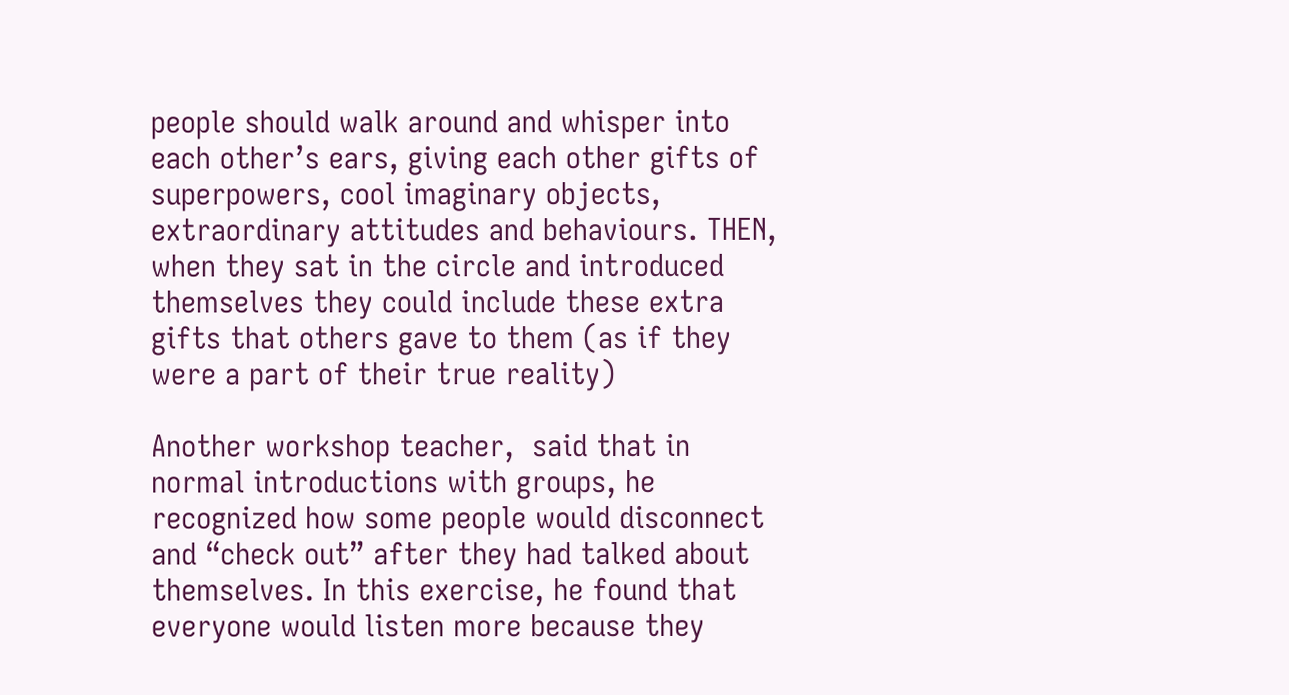people should walk around and whisper into each other’s ears, giving each other gifts of superpowers, cool imaginary objects, extraordinary attitudes and behaviours. THEN, when they sat in the circle and introduced themselves they could include these extra gifts that others gave to them (as if they were a part of their true reality)

Another workshop teacher,  said that in normal introductions with groups, he recognized how some people would disconnect and “check out” after they had talked about themselves. In this exercise, he found that everyone would listen more because they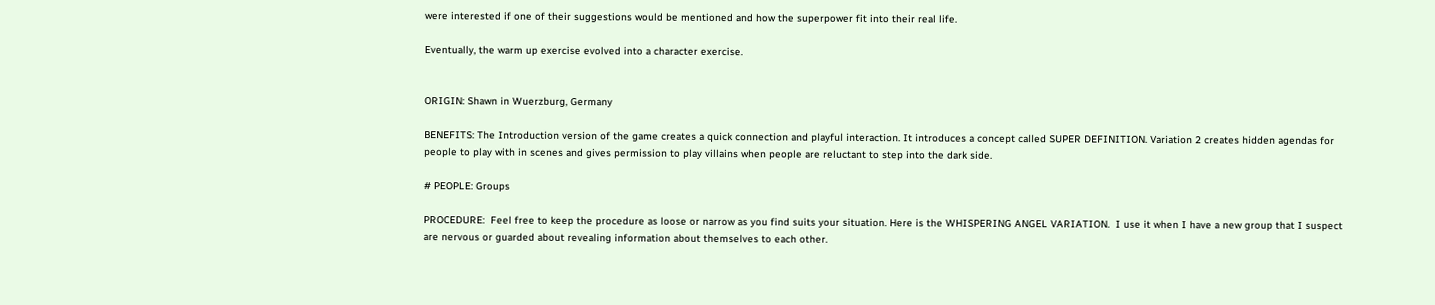were interested if one of their suggestions would be mentioned and how the superpower fit into their real life.

Eventually, the warm up exercise evolved into a character exercise.


ORIGIN: Shawn in Wuerzburg, Germany

BENEFITS: The Introduction version of the game creates a quick connection and playful interaction. It introduces a concept called SUPER DEFINITION. Variation 2 creates hidden agendas for people to play with in scenes and gives permission to play villains when people are reluctant to step into the dark side.

# PEOPLE: Groups

PROCEDURE:  Feel free to keep the procedure as loose or narrow as you find suits your situation. Here is the WHISPERING ANGEL VARIATION.  I use it when I have a new group that I suspect are nervous or guarded about revealing information about themselves to each other.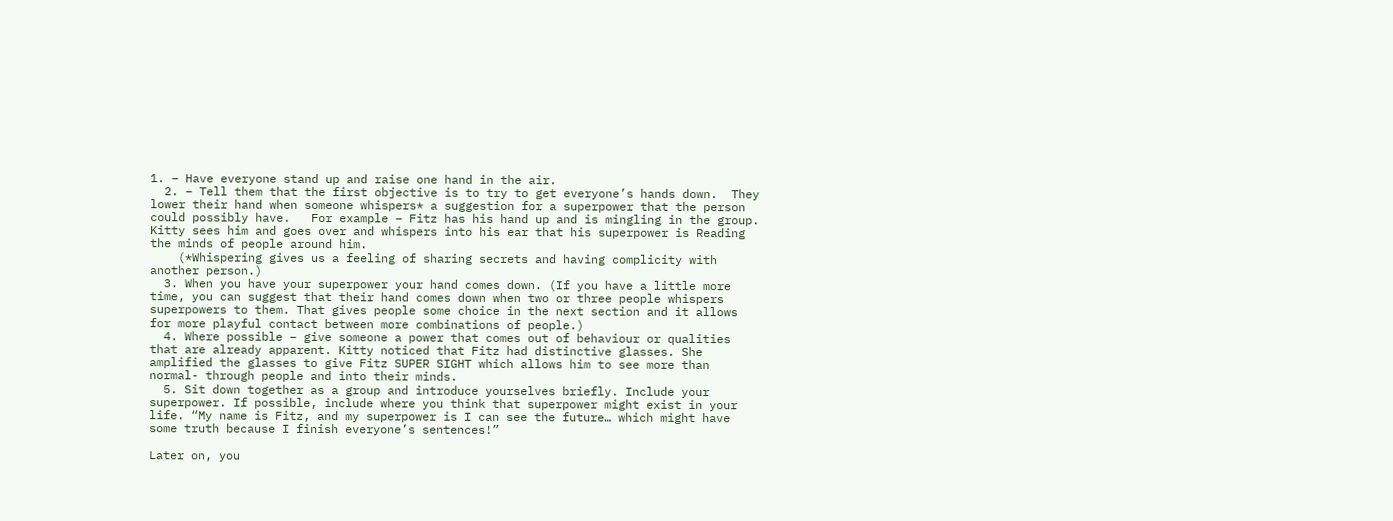1. – Have everyone stand up and raise one hand in the air.
  2. – Tell them that the first objective is to try to get everyone’s hands down.  They lower their hand when someone whispers* a suggestion for a superpower that the person could possibly have.   For example – Fitz has his hand up and is mingling in the group. Kitty sees him and goes over and whispers into his ear that his superpower is Reading the minds of people around him.
    (*Whispering gives us a feeling of sharing secrets and having complicity with another person.)
  3. When you have your superpower your hand comes down. (If you have a little more time, you can suggest that their hand comes down when two or three people whispers superpowers to them. That gives people some choice in the next section and it allows for more playful contact between more combinations of people.)
  4. Where possible – give someone a power that comes out of behaviour or qualities that are already apparent. Kitty noticed that Fitz had distinctive glasses. She amplified the glasses to give Fitz SUPER SIGHT which allows him to see more than normal- through people and into their minds.
  5. Sit down together as a group and introduce yourselves briefly. Include your superpower. If possible, include where you think that superpower might exist in your life. “My name is Fitz, and my superpower is I can see the future… which might have some truth because I finish everyone’s sentences!”

Later on, you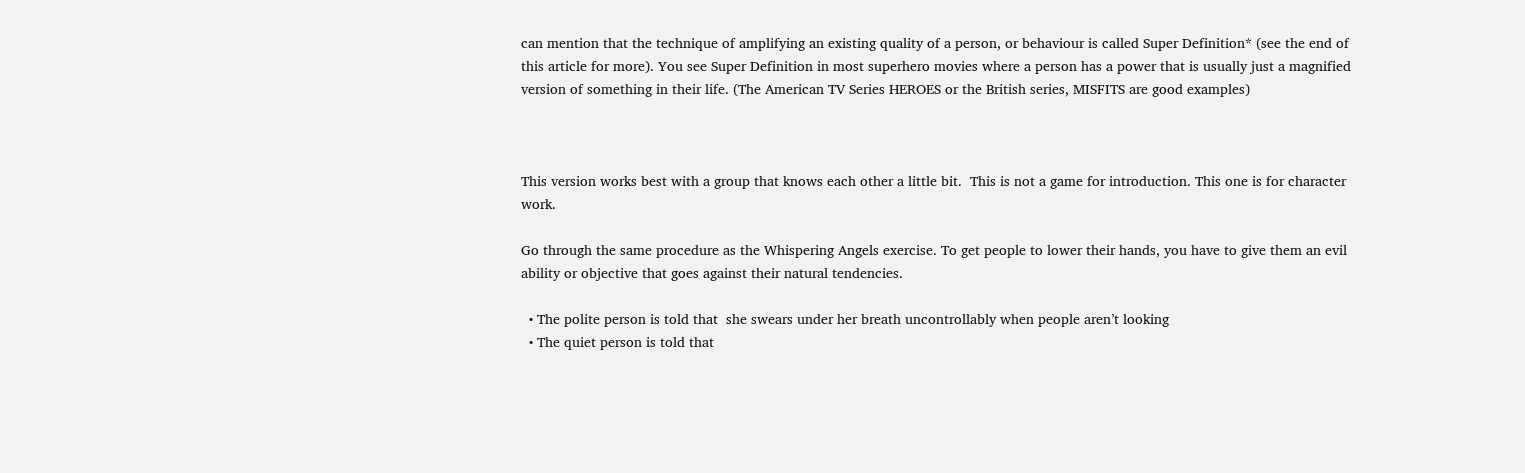can mention that the technique of amplifying an existing quality of a person, or behaviour is called Super Definition* (see the end of this article for more). You see Super Definition in most superhero movies where a person has a power that is usually just a magnified version of something in their life. (The American TV Series HEROES or the British series, MISFITS are good examples)



This version works best with a group that knows each other a little bit.  This is not a game for introduction. This one is for character work.

Go through the same procedure as the Whispering Angels exercise. To get people to lower their hands, you have to give them an evil ability or objective that goes against their natural tendencies.

  • The polite person is told that  she swears under her breath uncontrollably when people aren’t looking
  • The quiet person is told that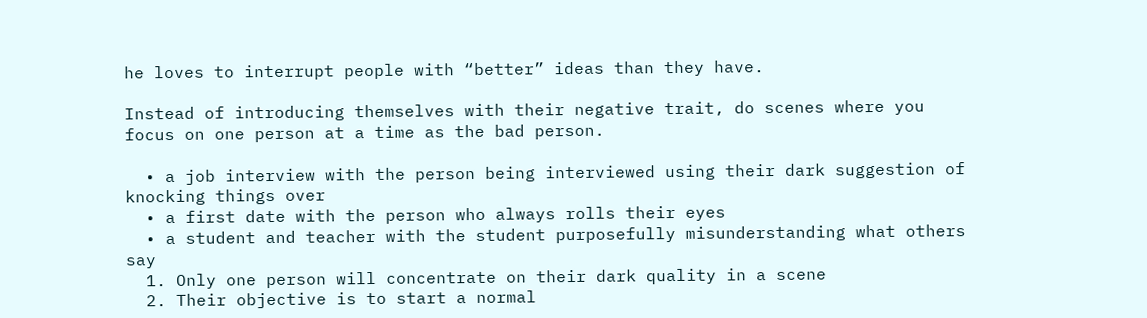he loves to interrupt people with “better” ideas than they have.

Instead of introducing themselves with their negative trait, do scenes where you focus on one person at a time as the bad person.

  • a job interview with the person being interviewed using their dark suggestion of knocking things over
  • a first date with the person who always rolls their eyes
  • a student and teacher with the student purposefully misunderstanding what others say
  1. Only one person will concentrate on their dark quality in a scene
  2. Their objective is to start a normal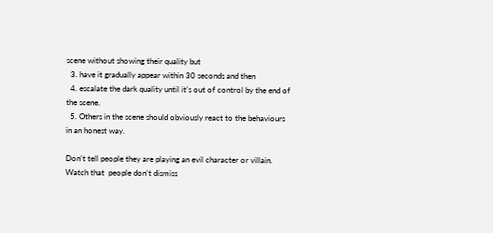scene without showing their quality but
  3. have it gradually appear within 30 seconds and then
  4. escalate the dark quality until it’s out of control by the end of the scene.
  5. Others in the scene should obviously react to the behaviours in an honest way.

Don’t tell people they are playing an evil character or villain. Watch that  people don’t dismiss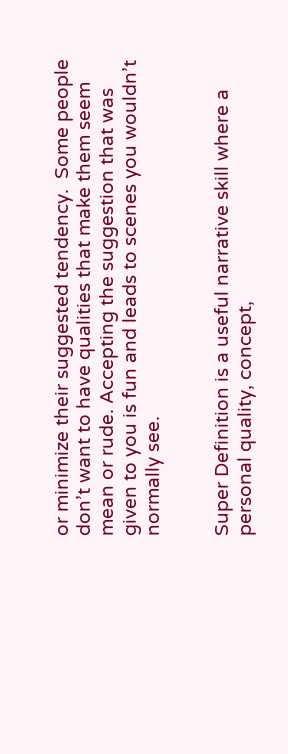or minimize their suggested tendency.  Some people don’t want to have qualities that make them seem mean or rude. Accepting the suggestion that was given to you is fun and leads to scenes you wouldn’t normally see.


Super Definition is a useful narrative skill where a personal quality, concept,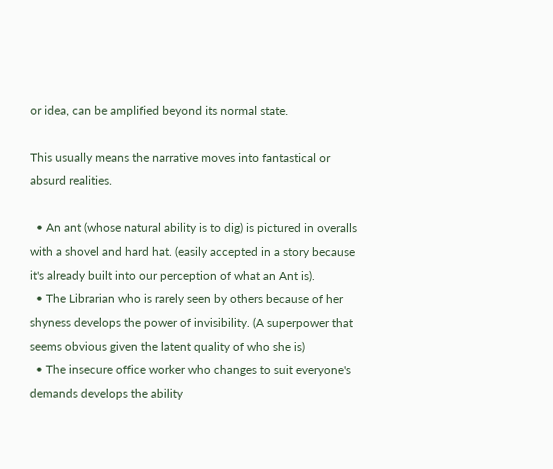or idea, can be amplified beyond its normal state.

This usually means the narrative moves into fantastical or absurd realities.

  • An ant (whose natural ability is to dig) is pictured in overalls with a shovel and hard hat. (easily accepted in a story because it's already built into our perception of what an Ant is).
  • The Librarian who is rarely seen by others because of her shyness develops the power of invisibility. (A superpower that seems obvious given the latent quality of who she is)
  • The insecure office worker who changes to suit everyone's demands develops the ability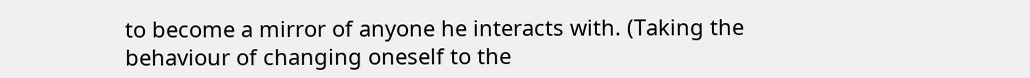to become a mirror of anyone he interacts with. (Taking the behaviour of changing oneself to the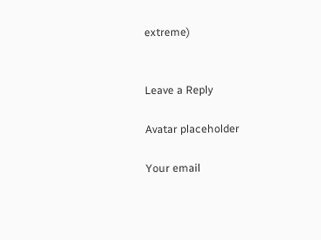extreme)


Leave a Reply

Avatar placeholder

Your email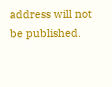address will not be published.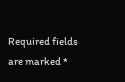Required fields are marked *